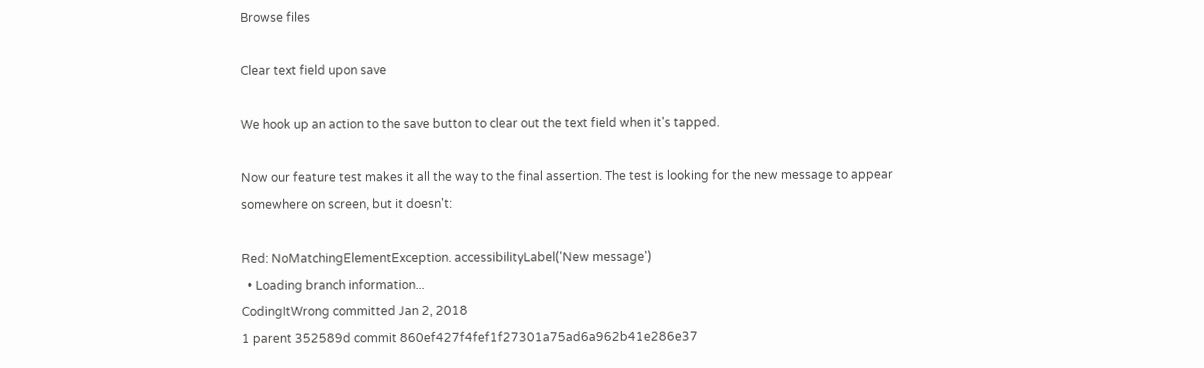Browse files

Clear text field upon save

We hook up an action to the save button to clear out the text field when it's tapped.

Now our feature test makes it all the way to the final assertion. The test is looking for the new message to appear somewhere on screen, but it doesn't:

Red: NoMatchingElementException. accessibilityLabel('New message')
  • Loading branch information...
CodingItWrong committed Jan 2, 2018
1 parent 352589d commit 860ef427f4fef1f27301a75ad6a962b41e286e37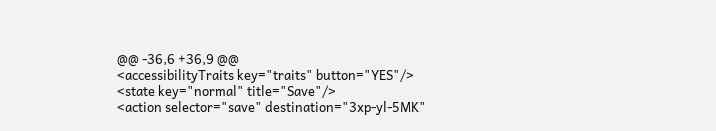@@ -36,6 +36,9 @@
<accessibilityTraits key="traits" button="YES"/>
<state key="normal" title="Save"/>
<action selector="save" destination="3xp-yl-5MK"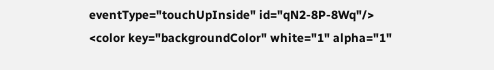eventType="touchUpInside" id="qN2-8P-8Wq"/>
<color key="backgroundColor" white="1" alpha="1"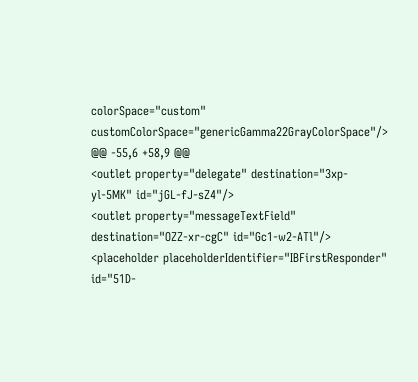colorSpace="custom" customColorSpace="genericGamma22GrayColorSpace"/>
@@ -55,6 +58,9 @@
<outlet property="delegate" destination="3xp-yl-5MK" id="jGL-fJ-sZ4"/>
<outlet property="messageTextField" destination="OZZ-xr-cgC" id="Gc1-w2-ATl"/>
<placeholder placeholderIdentifier="IBFirstResponder" id="51D-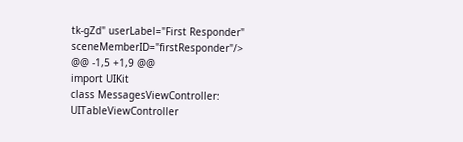tk-gZd" userLabel="First Responder" sceneMemberID="firstResponder"/>
@@ -1,5 +1,9 @@
import UIKit
class MessagesViewController: UITableViewController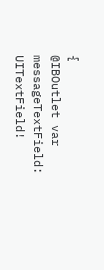{
@IBOutlet var messageTextField: UITextField!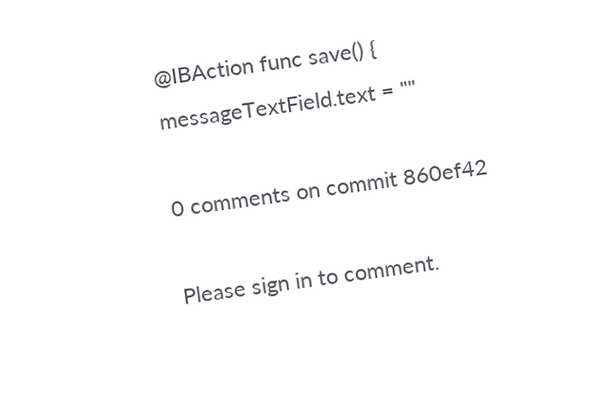@IBAction func save() {
messageTextField.text = ""

0 comments on commit 860ef42

Please sign in to comment.